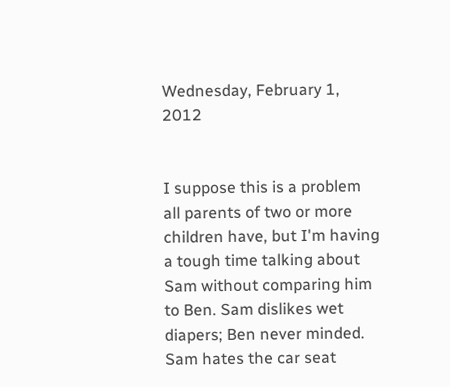Wednesday, February 1, 2012


I suppose this is a problem all parents of two or more children have, but I'm having a tough time talking about Sam without comparing him to Ben. Sam dislikes wet diapers; Ben never minded. Sam hates the car seat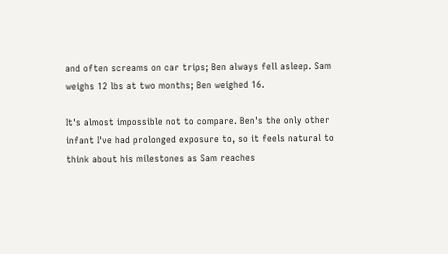and often screams on car trips; Ben always fell asleep. Sam weighs 12 lbs at two months; Ben weighed 16.

It's almost impossible not to compare. Ben's the only other infant I've had prolonged exposure to, so it feels natural to think about his milestones as Sam reaches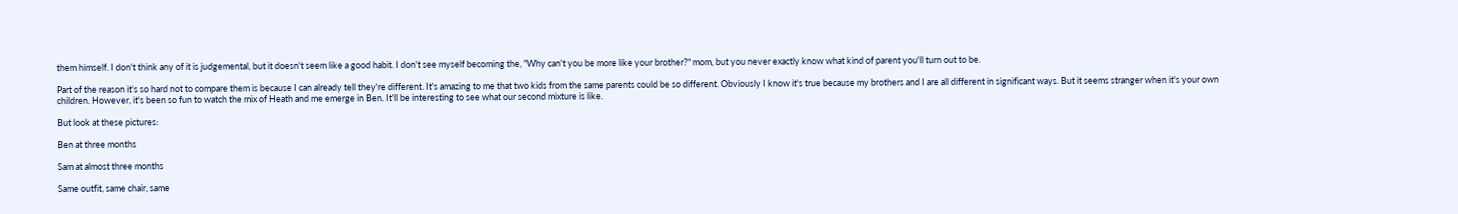them himself. I don't think any of it is judgemental, but it doesn't seem like a good habit. I don't see myself becoming the, "Why can't you be more like your brother?" mom, but you never exactly know what kind of parent you'll turn out to be.

Part of the reason it's so hard not to compare them is because I can already tell they're different. It's amazing to me that two kids from the same parents could be so different. Obviously I know it's true because my brothers and I are all different in significant ways. But it seems stranger when it's your own children. However, it's been so fun to watch the mix of Heath and me emerge in Ben. It'll be interesting to see what our second mixture is like.

But look at these pictures:

Ben at three months

Sam at almost three months

Same outfit, same chair, same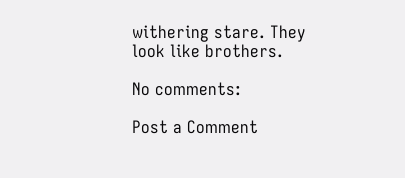withering stare. They look like brothers.

No comments:

Post a Comment